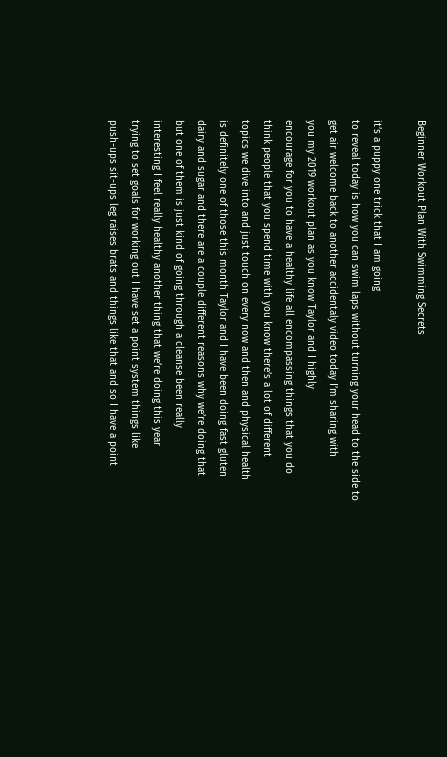Beginner Workout Plan With Swimming Secrets

it’s a puppy one trick that I am going
to reveal today is how you can swim laps without turning your head to the side to
get air welcome back to another accidentaly video today I’m sharing with
you my 2019 workout plan as you know Taylor and I highly
encourage for you to have a healthy life all encompassing things that you do
think people that you spend time with you know there’s a lot of different
topics we dive into and just touch on every now and then and physical health
is definitely one of those this month Taylor and I have been doing fast gluten
dairy and sugar and there are a couple different reasons why we’re doing that
but one of them is just kind of going through a cleanse been really
interesting I feel really healthy another thing that we’re doing this year
trying to set goals for working out I have set a point system things like
push-ups sit-ups leg raises brats and things like that and so I have a point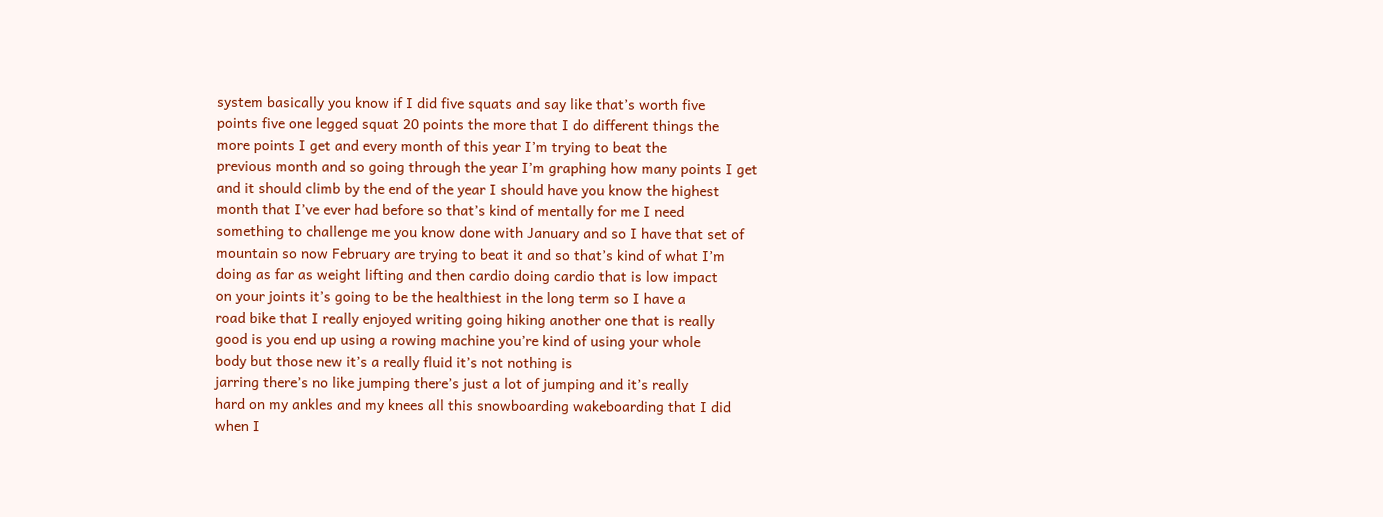system basically you know if I did five squats and say like that’s worth five
points five one legged squat 20 points the more that I do different things the
more points I get and every month of this year I’m trying to beat the
previous month and so going through the year I’m graphing how many points I get
and it should climb by the end of the year I should have you know the highest
month that I’ve ever had before so that’s kind of mentally for me I need
something to challenge me you know done with January and so I have that set of
mountain so now February are trying to beat it and so that’s kind of what I’m
doing as far as weight lifting and then cardio doing cardio that is low impact
on your joints it’s going to be the healthiest in the long term so I have a
road bike that I really enjoyed writing going hiking another one that is really
good is you end up using a rowing machine you’re kind of using your whole
body but those new it’s a really fluid it’s not nothing is
jarring there’s no like jumping there’s just a lot of jumping and it’s really
hard on my ankles and my knees all this snowboarding wakeboarding that I did
when I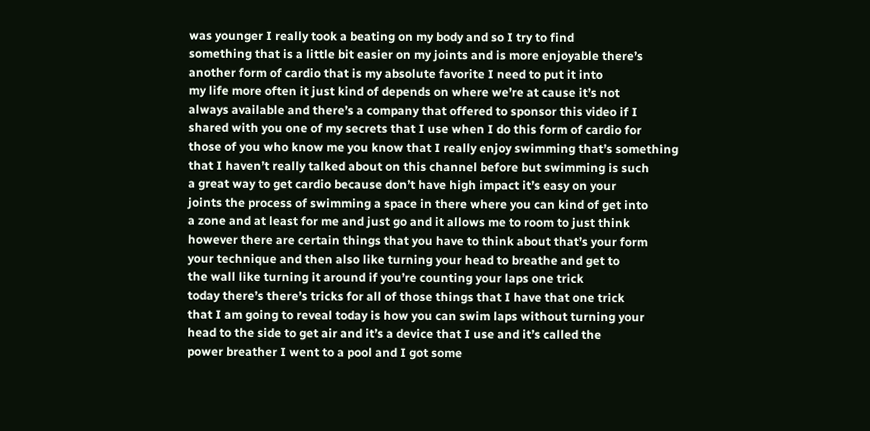was younger I really took a beating on my body and so I try to find
something that is a little bit easier on my joints and is more enjoyable there’s
another form of cardio that is my absolute favorite I need to put it into
my life more often it just kind of depends on where we’re at cause it’s not
always available and there’s a company that offered to sponsor this video if I
shared with you one of my secrets that I use when I do this form of cardio for
those of you who know me you know that I really enjoy swimming that’s something
that I haven’t really talked about on this channel before but swimming is such
a great way to get cardio because don’t have high impact it’s easy on your
joints the process of swimming a space in there where you can kind of get into
a zone and at least for me and just go and it allows me to room to just think
however there are certain things that you have to think about that’s your form
your technique and then also like turning your head to breathe and get to
the wall like turning it around if you’re counting your laps one trick
today there’s there’s tricks for all of those things that I have that one trick
that I am going to reveal today is how you can swim laps without turning your
head to the side to get air and it’s a device that I use and it’s called the
power breather I went to a pool and I got some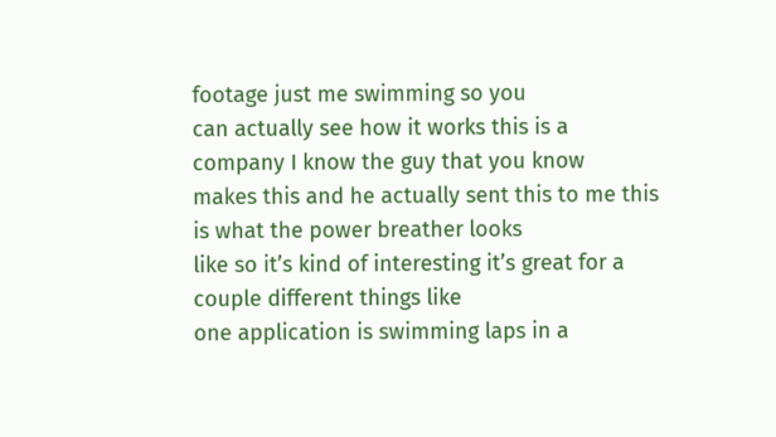footage just me swimming so you
can actually see how it works this is a company I know the guy that you know
makes this and he actually sent this to me this is what the power breather looks
like so it’s kind of interesting it’s great for a couple different things like
one application is swimming laps in a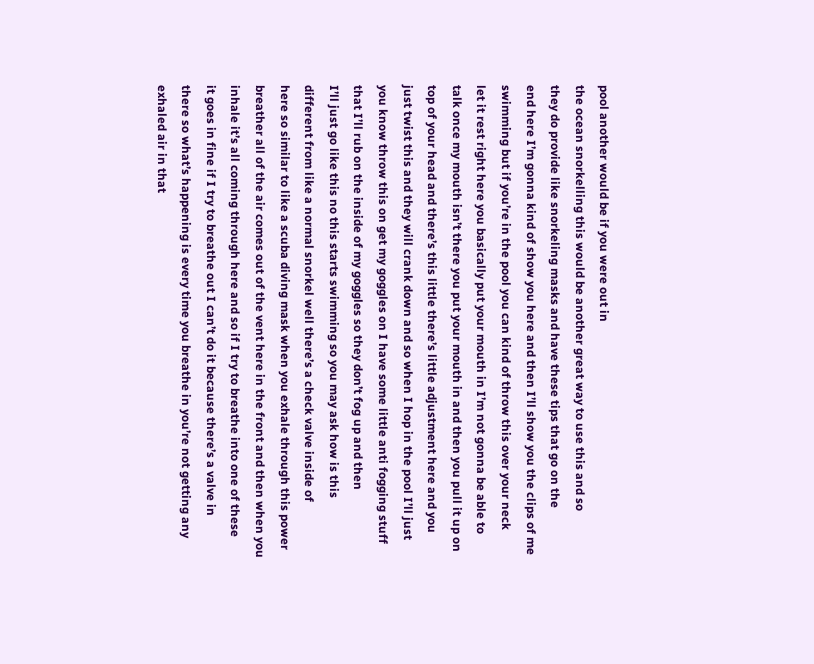pool another would be if you were out in
the ocean snorkelling this would be another great way to use this and so
they do provide like snorkeling masks and have these tips that go on the
end here I’m gonna kind of show you here and then I’ll show you the clips of me
swimming but if you’re in the pool you can kind of throw this over your neck
let it rest right here you basically put your mouth in I’m not gonna be able to
talk once my mouth isn’t there you put your mouth in and then you pull it up on
top of your head and there’s this little there’s little adjustment here and you
just twist this and they will crank down and so when I hop in the pool I’ll just
you know throw this on get my goggles on I have some little anti fogging stuff
that I’ll rub on the inside of my goggles so they don’t fog up and then
I’ll just go like this no this starts swimming so you may ask how is this
different from like a normal snorkel well there’s a check valve inside of
here so similar to like a scuba diving mask when you exhale through this power
breather all of the air comes out of the vent here in the front and then when you
inhale it’s all coming through here and so if I try to breathe into one of these
it goes in fine if I try to breathe out I can’t do it because there’s a valve in
there so what’s happening is every time you breathe in you’re not getting any
exhaled air in that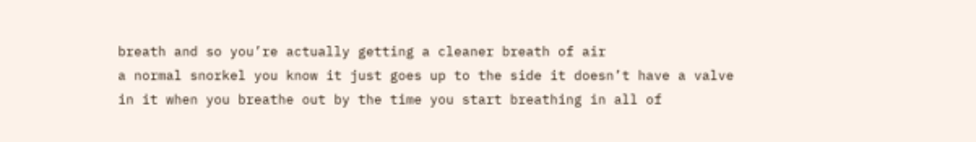breath and so you’re actually getting a cleaner breath of air
a normal snorkel you know it just goes up to the side it doesn’t have a valve
in it when you breathe out by the time you start breathing in all of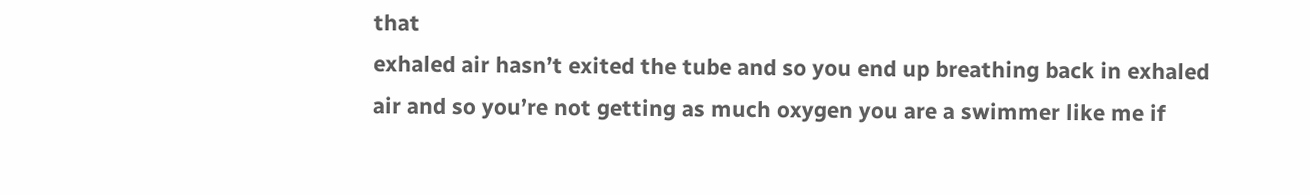that
exhaled air hasn’t exited the tube and so you end up breathing back in exhaled
air and so you’re not getting as much oxygen you are a swimmer like me if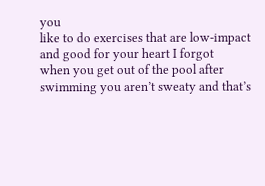you
like to do exercises that are low-impact and good for your heart I forgot
when you get out of the pool after swimming you aren’t sweaty and that’s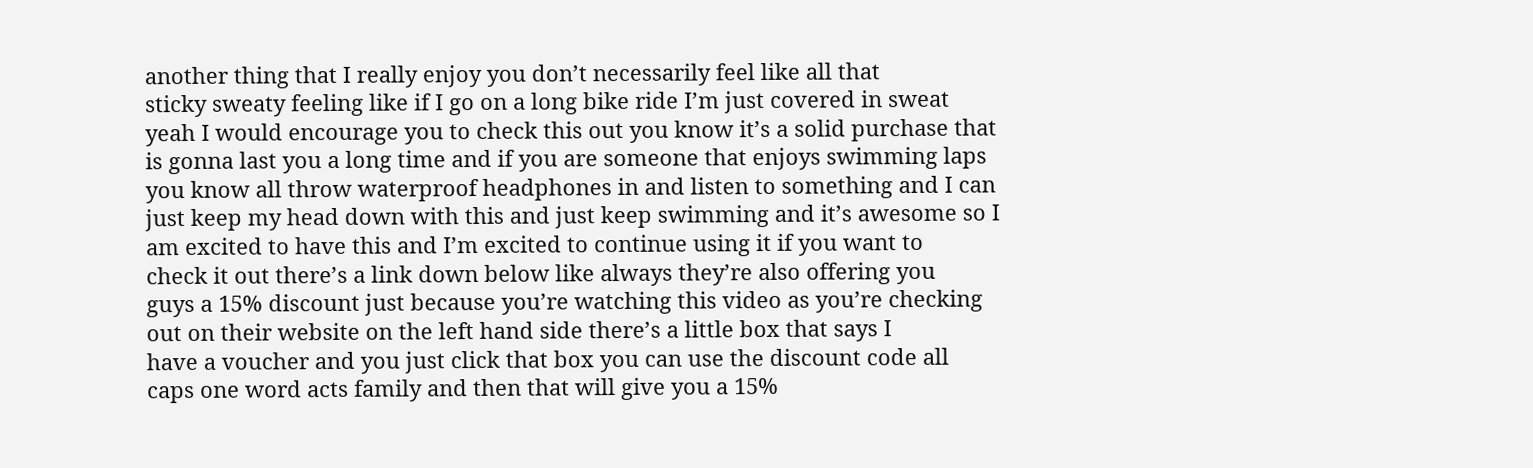another thing that I really enjoy you don’t necessarily feel like all that
sticky sweaty feeling like if I go on a long bike ride I’m just covered in sweat
yeah I would encourage you to check this out you know it’s a solid purchase that
is gonna last you a long time and if you are someone that enjoys swimming laps
you know all throw waterproof headphones in and listen to something and I can
just keep my head down with this and just keep swimming and it’s awesome so I
am excited to have this and I’m excited to continue using it if you want to
check it out there’s a link down below like always they’re also offering you
guys a 15% discount just because you’re watching this video as you’re checking
out on their website on the left hand side there’s a little box that says I
have a voucher and you just click that box you can use the discount code all
caps one word acts family and then that will give you a 15%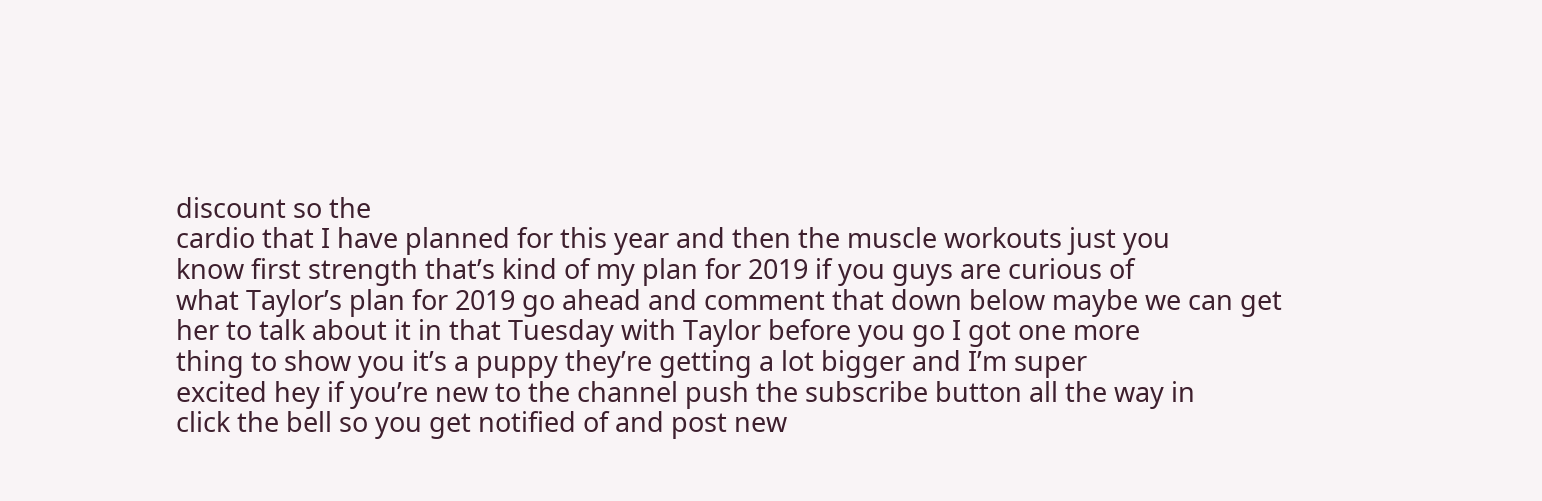discount so the
cardio that I have planned for this year and then the muscle workouts just you
know first strength that’s kind of my plan for 2019 if you guys are curious of
what Taylor’s plan for 2019 go ahead and comment that down below maybe we can get
her to talk about it in that Tuesday with Taylor before you go I got one more
thing to show you it’s a puppy they’re getting a lot bigger and I’m super
excited hey if you’re new to the channel push the subscribe button all the way in
click the bell so you get notified of and post new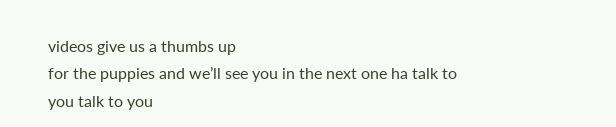videos give us a thumbs up
for the puppies and we’ll see you in the next one ha talk to you talk to you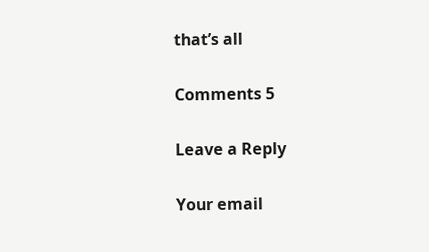that’s all

Comments 5

Leave a Reply

Your email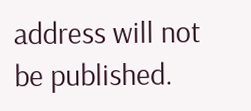address will not be published.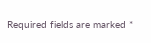Required fields are marked *